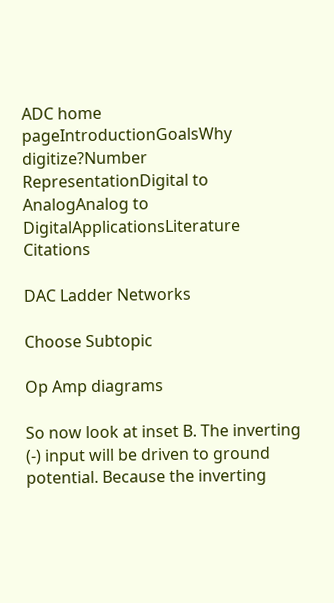ADC home pageIntroductionGoalsWhy digitize?Number RepresentationDigital to AnalogAnalog to DigitalApplicationsLiterature Citations

DAC Ladder Networks

Choose Subtopic

Op Amp diagrams

So now look at inset B. The inverting (-) input will be driven to ground potential. Because the inverting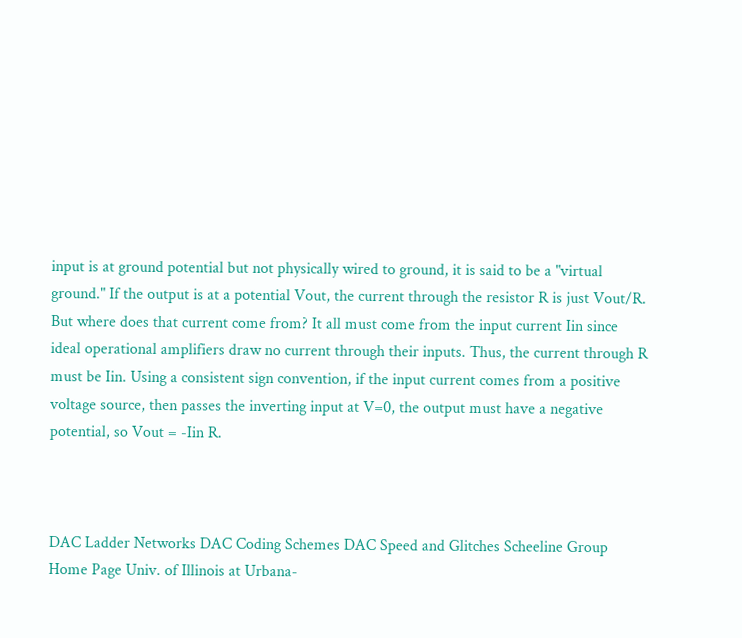input is at ground potential but not physically wired to ground, it is said to be a "virtual ground." If the output is at a potential Vout, the current through the resistor R is just Vout/R. But where does that current come from? It all must come from the input current Iin since ideal operational amplifiers draw no current through their inputs. Thus, the current through R must be Iin. Using a consistent sign convention, if the input current comes from a positive voltage source, then passes the inverting input at V=0, the output must have a negative potential, so Vout = -Iin R.



DAC Ladder Networks DAC Coding Schemes DAC Speed and Glitches Scheeline Group Home Page Univ. of Illinois at Urbana-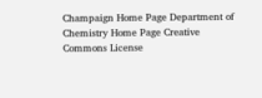Champaign Home Page Department of Chemistry Home Page Creative Commons License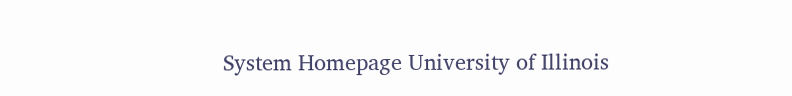System Homepage University of Illinois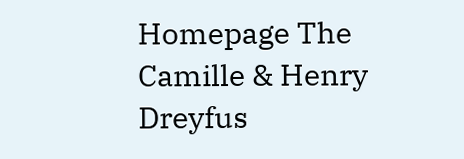Homepage The Camille & Henry Dreyfus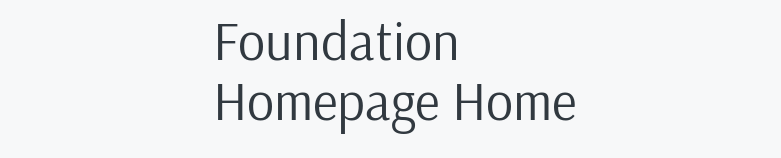Foundation Homepage Home